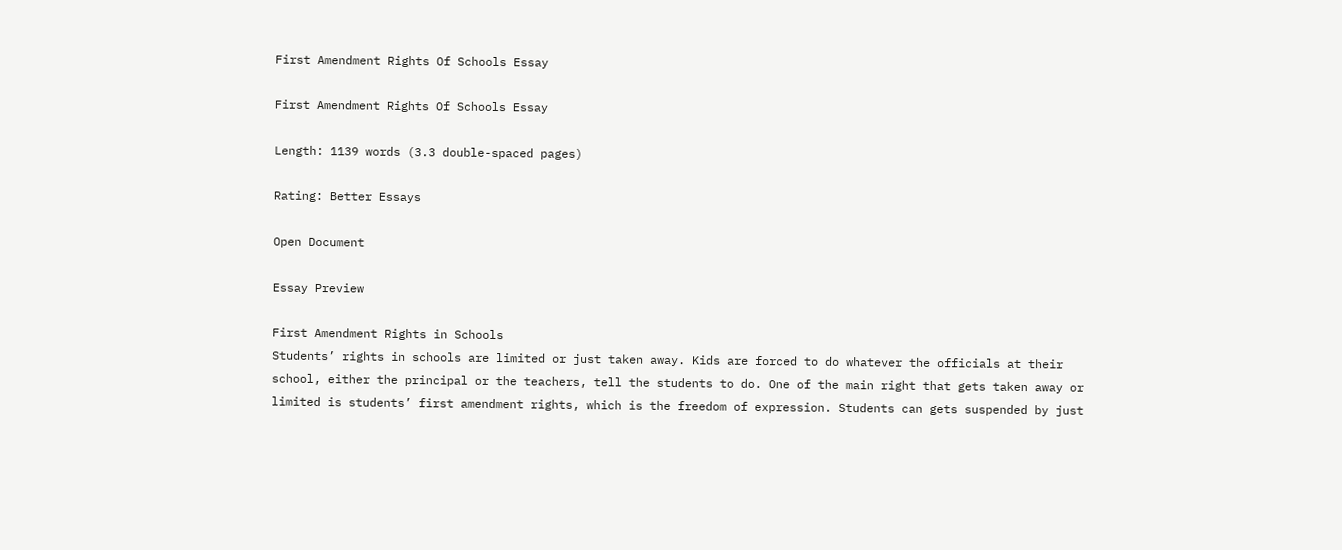First Amendment Rights Of Schools Essay

First Amendment Rights Of Schools Essay

Length: 1139 words (3.3 double-spaced pages)

Rating: Better Essays

Open Document

Essay Preview

First Amendment Rights in Schools
Students’ rights in schools are limited or just taken away. Kids are forced to do whatever the officials at their school, either the principal or the teachers, tell the students to do. One of the main right that gets taken away or limited is students’ first amendment rights, which is the freedom of expression. Students can gets suspended by just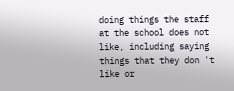doing things the staff at the school does not like, including saying things that they don 't like or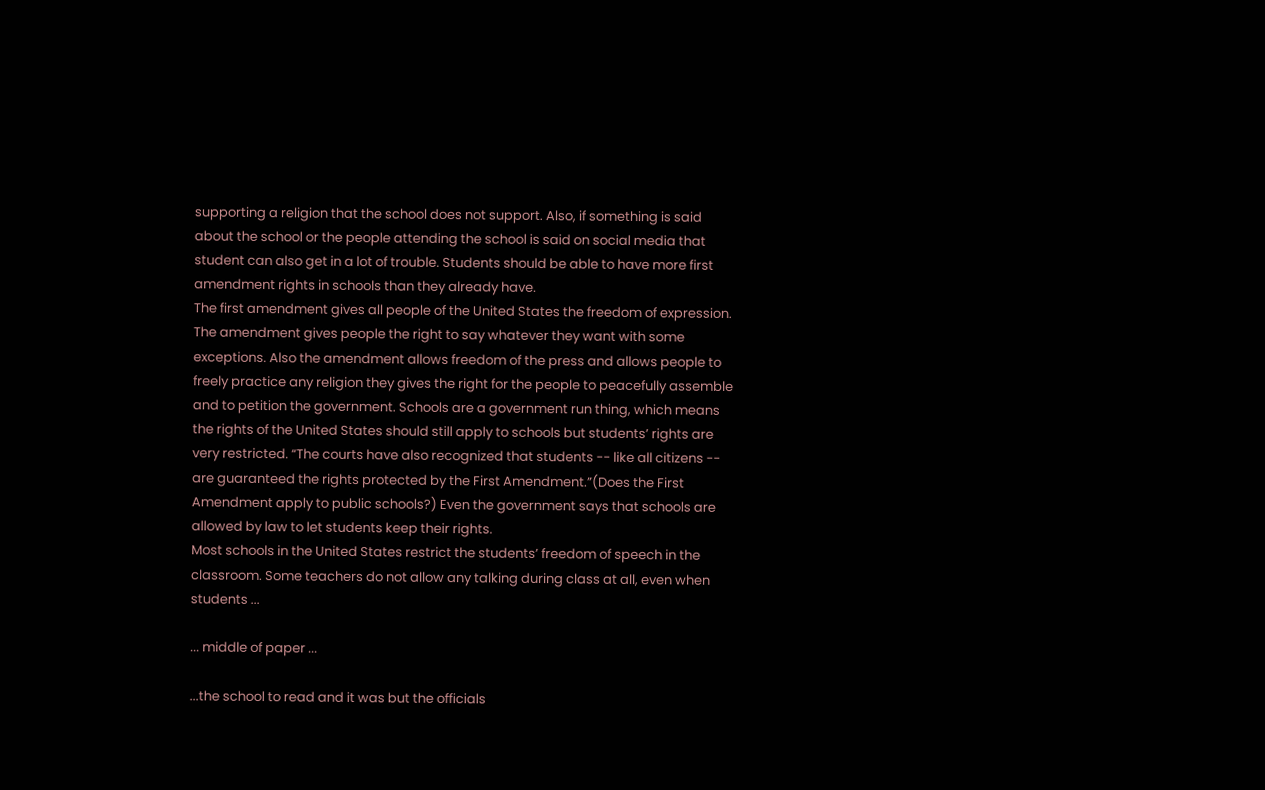supporting a religion that the school does not support. Also, if something is said about the school or the people attending the school is said on social media that student can also get in a lot of trouble. Students should be able to have more first amendment rights in schools than they already have.
The first amendment gives all people of the United States the freedom of expression. The amendment gives people the right to say whatever they want with some exceptions. Also the amendment allows freedom of the press and allows people to freely practice any religion they gives the right for the people to peacefully assemble and to petition the government. Schools are a government run thing, which means the rights of the United States should still apply to schools but students’ rights are very restricted. “The courts have also recognized that students -- like all citizens -- are guaranteed the rights protected by the First Amendment.”(Does the First Amendment apply to public schools?) Even the government says that schools are allowed by law to let students keep their rights.
Most schools in the United States restrict the students’ freedom of speech in the classroom. Some teachers do not allow any talking during class at all, even when students ...

... middle of paper ...

...the school to read and it was but the officials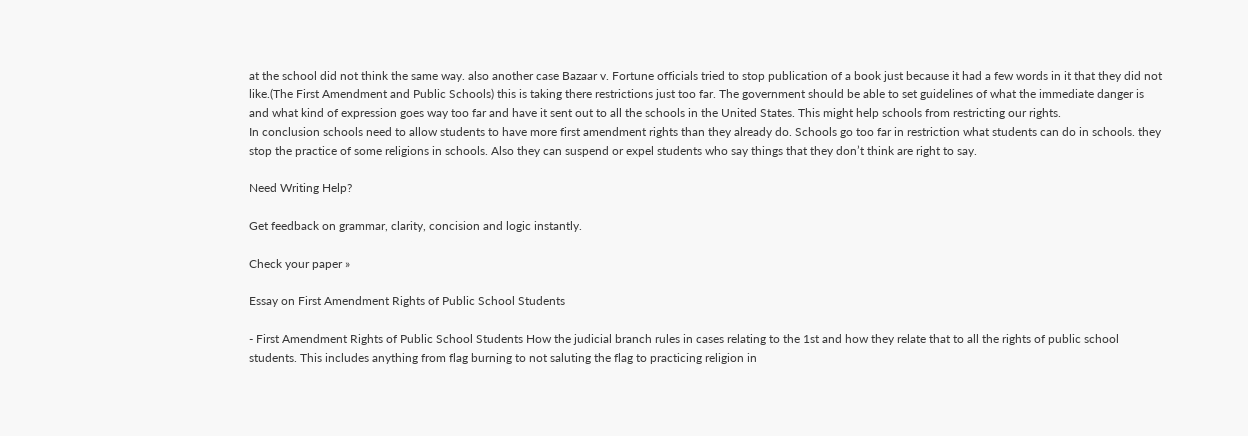at the school did not think the same way. also another case Bazaar v. Fortune officials tried to stop publication of a book just because it had a few words in it that they did not like.(The First Amendment and Public Schools) this is taking there restrictions just too far. The government should be able to set guidelines of what the immediate danger is and what kind of expression goes way too far and have it sent out to all the schools in the United States. This might help schools from restricting our rights.
In conclusion schools need to allow students to have more first amendment rights than they already do. Schools go too far in restriction what students can do in schools. they stop the practice of some religions in schools. Also they can suspend or expel students who say things that they don’t think are right to say.

Need Writing Help?

Get feedback on grammar, clarity, concision and logic instantly.

Check your paper »

Essay on First Amendment Rights of Public School Students

- First Amendment Rights of Public School Students How the judicial branch rules in cases relating to the 1st and how they relate that to all the rights of public school students. This includes anything from flag burning to not saluting the flag to practicing religion in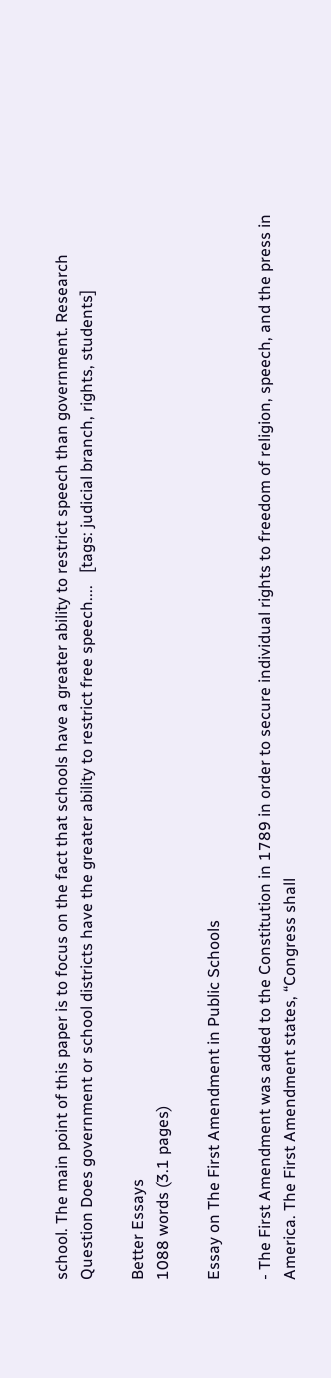school. The main point of this paper is to focus on the fact that schools have a greater ability to restrict speech than government. Research Question Does government or school districts have the greater ability to restrict free speech....   [tags: judicial branch, rights, students]

Better Essays
1088 words (3.1 pages)

Essay on The First Amendment in Public Schools

- The First Amendment was added to the Constitution in 1789 in order to secure individual rights to freedom of religion, speech, and the press in America. The First Amendment states, “Congress shall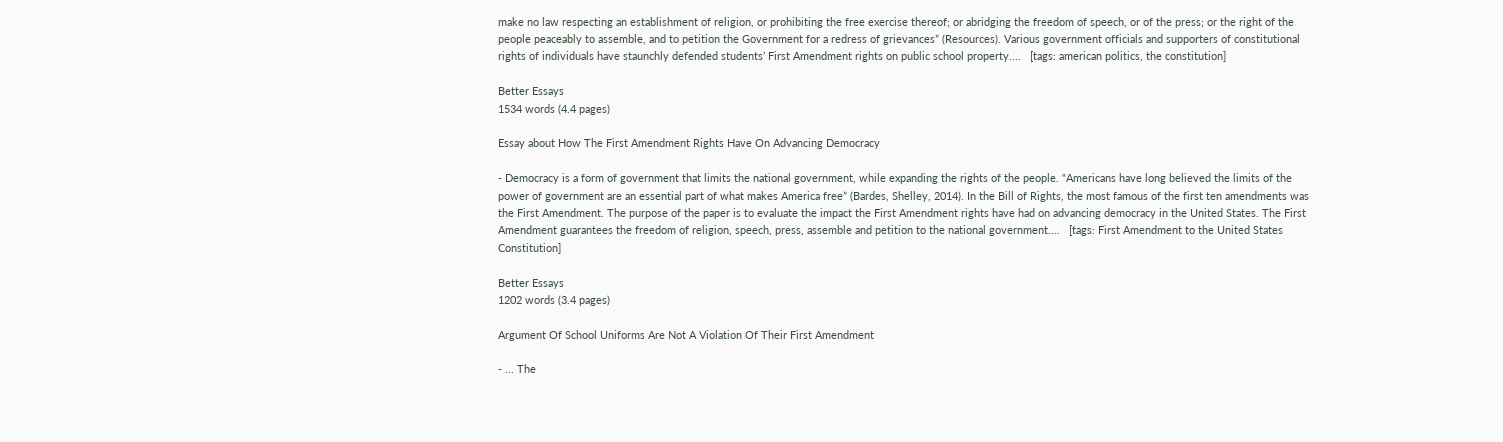make no law respecting an establishment of religion, or prohibiting the free exercise thereof; or abridging the freedom of speech, or of the press; or the right of the people peaceably to assemble, and to petition the Government for a redress of grievances” (Resources). Various government officials and supporters of constitutional rights of individuals have staunchly defended students’ First Amendment rights on public school property....   [tags: american politics, the constitution]

Better Essays
1534 words (4.4 pages)

Essay about How The First Amendment Rights Have On Advancing Democracy

- Democracy is a form of government that limits the national government, while expanding the rights of the people. “Americans have long believed the limits of the power of government are an essential part of what makes America free” (Bardes, Shelley, 2014). In the Bill of Rights, the most famous of the first ten amendments was the First Amendment. The purpose of the paper is to evaluate the impact the First Amendment rights have had on advancing democracy in the United States. The First Amendment guarantees the freedom of religion, speech, press, assemble and petition to the national government....   [tags: First Amendment to the United States Constitution]

Better Essays
1202 words (3.4 pages)

Argument Of School Uniforms Are Not A Violation Of Their First Amendment

- ... The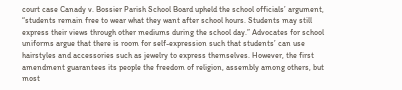court case Canady v. Bossier Parish School Board upheld the school officials’ argument, “students remain free to wear what they want after school hours. Students may still express their views through other mediums during the school day.” Advocates for school uniforms argue that there is room for self-expression such that students’ can use hairstyles and accessories such as jewelry to express themselves. However, the first amendment guarantees its people the freedom of religion, assembly among others, but most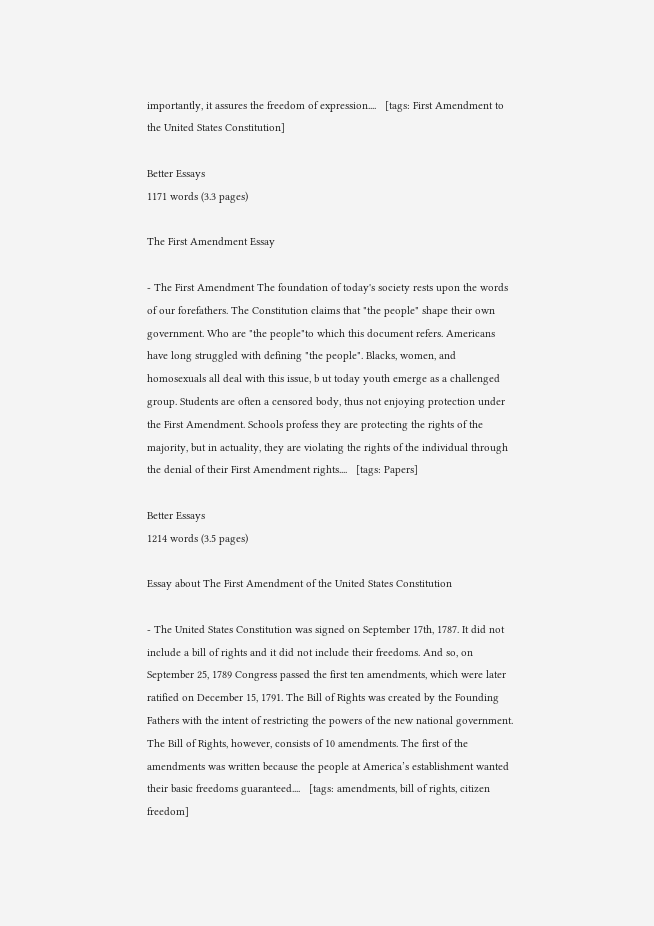importantly, it assures the freedom of expression....   [tags: First Amendment to the United States Constitution]

Better Essays
1171 words (3.3 pages)

The First Amendment Essay

- The First Amendment The foundation of today's society rests upon the words of our forefathers. The Constitution claims that "the people" shape their own government. Who are "the people"to which this document refers. Americans have long struggled with defining "the people". Blacks, women, and homosexuals all deal with this issue, b ut today youth emerge as a challenged group. Students are often a censored body, thus not enjoying protection under the First Amendment. Schools profess they are protecting the rights of the majority, but in actuality, they are violating the rights of the individual through the denial of their First Amendment rights....   [tags: Papers]

Better Essays
1214 words (3.5 pages)

Essay about The First Amendment of the United States Constitution

- The United States Constitution was signed on September 17th, 1787. It did not include a bill of rights and it did not include their freedoms. And so, on September 25, 1789 Congress passed the first ten amendments, which were later ratified on December 15, 1791. The Bill of Rights was created by the Founding Fathers with the intent of restricting the powers of the new national government. The Bill of Rights, however, consists of 10 amendments. The first of the amendments was written because the people at America’s establishment wanted their basic freedoms guaranteed....   [tags: amendments, bill of rights, citizen freedom]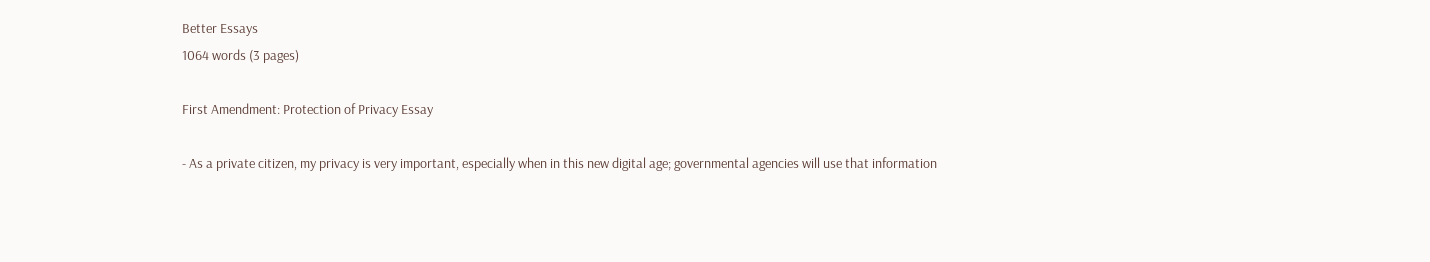Better Essays
1064 words (3 pages)

First Amendment: Protection of Privacy Essay

- As a private citizen, my privacy is very important, especially when in this new digital age; governmental agencies will use that information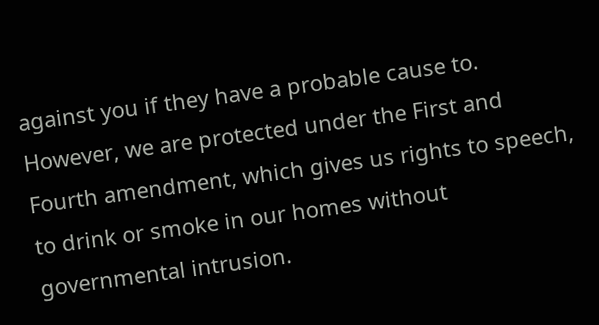against you if they have a probable cause to. However, we are protected under the First and Fourth amendment, which gives us rights to speech, to drink or smoke in our homes without governmental intrusion.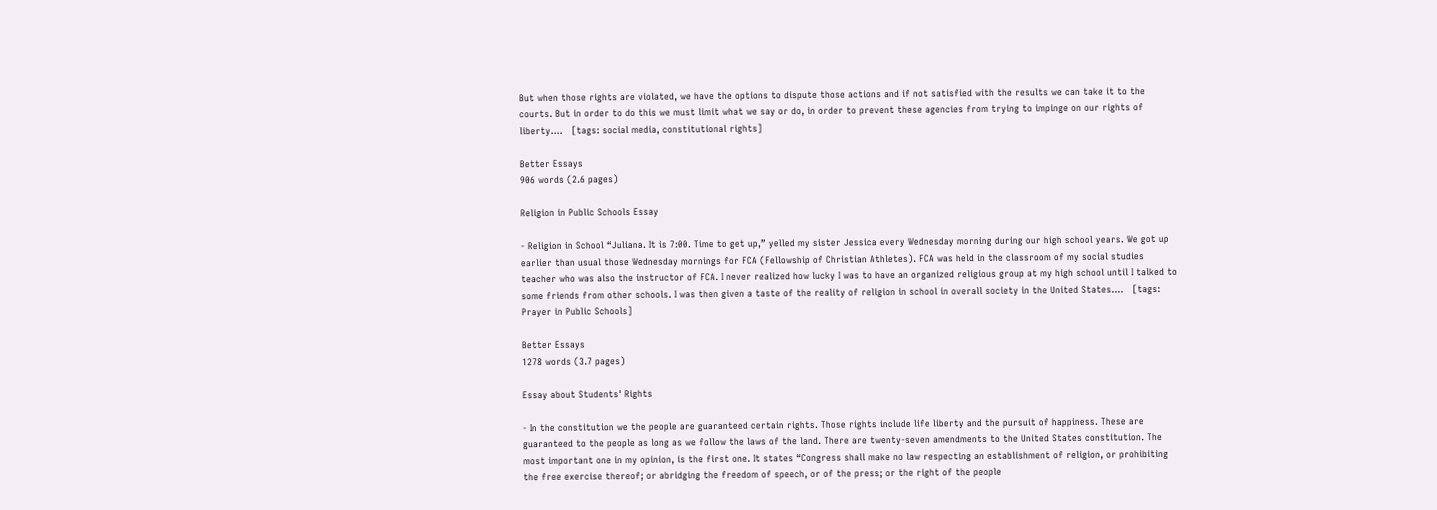But when those rights are violated, we have the options to dispute those actions and if not satisfied with the results we can take it to the courts. But in order to do this we must limit what we say or do, in order to prevent these agencies from trying to impinge on our rights of liberty....   [tags: social media, constitutional rights]

Better Essays
906 words (2.6 pages)

Religion in Public Schools Essay

- Religion in School “Juliana. It is 7:00. Time to get up,” yelled my sister Jessica every Wednesday morning during our high school years. We got up earlier than usual those Wednesday mornings for FCA (Fellowship of Christian Athletes). FCA was held in the classroom of my social studies teacher who was also the instructor of FCA. I never realized how lucky I was to have an organized religious group at my high school until I talked to some friends from other schools. I was then given a taste of the reality of religion in school in overall society in the United States....   [tags: Prayer in Public Schools]

Better Essays
1278 words (3.7 pages)

Essay about Students' Rights

- In the constitution we the people are guaranteed certain rights. Those rights include life liberty and the pursuit of happiness. These are guaranteed to the people as long as we follow the laws of the land. There are twenty-seven amendments to the United States constitution. The most important one in my opinion, is the first one. It states “Congress shall make no law respecting an establishment of religion, or prohibiting the free exercise thereof; or abridging the freedom of speech, or of the press; or the right of the people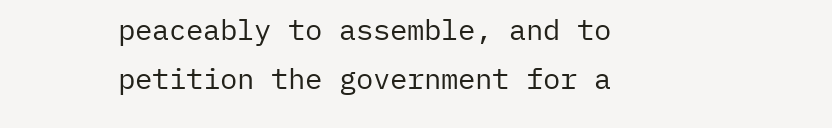peaceably to assemble, and to petition the government for a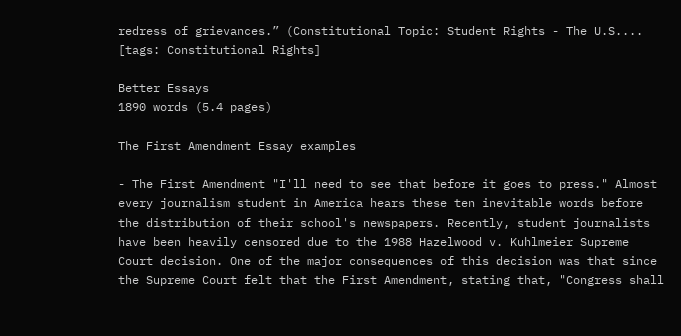redress of grievances.” (Constitutional Topic: Student Rights - The U.S....   [tags: Constitutional Rights]

Better Essays
1890 words (5.4 pages)

The First Amendment Essay examples

- The First Amendment "I'll need to see that before it goes to press." Almost every journalism student in America hears these ten inevitable words before the distribution of their school's newspapers. Recently, student journalists have been heavily censored due to the 1988 Hazelwood v. Kuhlmeier Supreme Court decision. One of the major consequences of this decision was that since the Supreme Court felt that the First Amendment, stating that, "Congress shall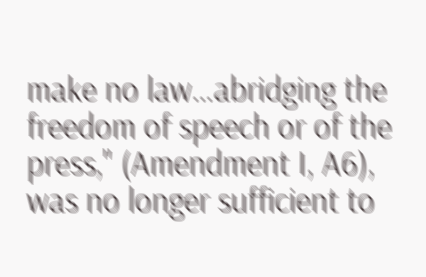make no law…abridging the freedom of speech or of the press," (Amendment I, A6), was no longer sufficient to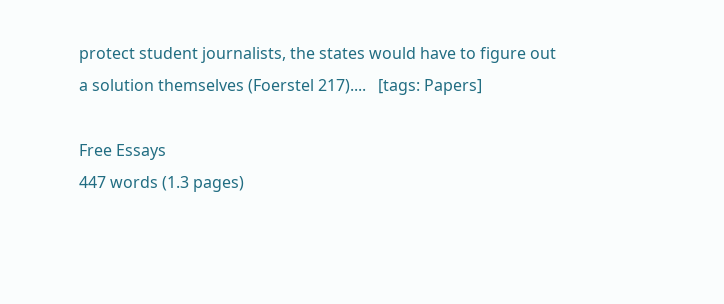protect student journalists, the states would have to figure out a solution themselves (Foerstel 217)....   [tags: Papers]

Free Essays
447 words (1.3 pages)